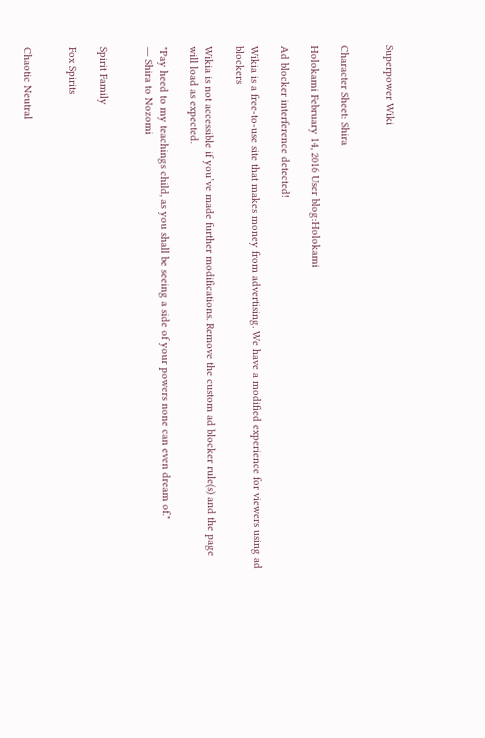Superpower Wiki


Character Sheet: Shira

Holokami February 14, 2016 User blog:Holokami

Ad blocker interference detected!

Wikia is a free-to-use site that makes money from advertising. We have a modified experience for viewers using ad blockers

Wikia is not accessible if you’ve made further modifications. Remove the custom ad blocker rule(s) and the page will load as expected.

"Pay heed to my teachings child, as you shall be seeing a side of your powers none can even dream of."
― Shira to Nozomi


Spirit Family

Fox Spirits


Chaotic Neutral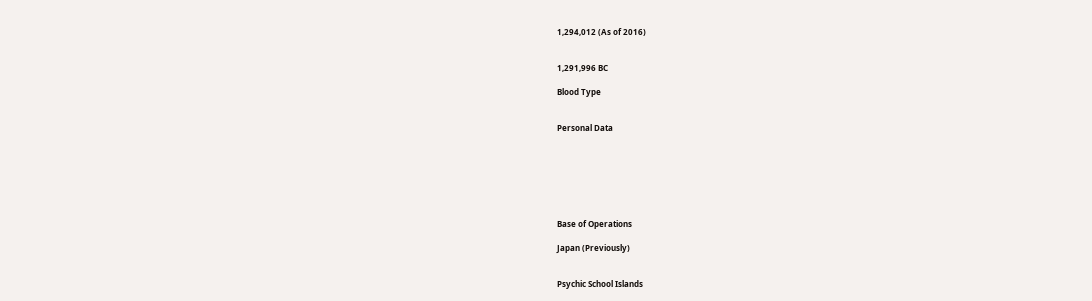1,294,012 (As of 2016)


1,291,996 BC

Blood Type


Personal Data







Base of Operations

Japan (Previously)


Psychic School Islands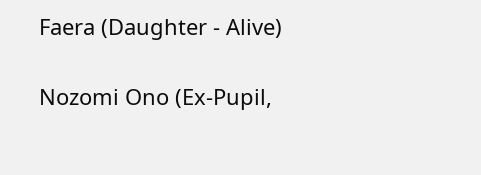Faera (Daughter - Alive)

Nozomi Ono (Ex-Pupil,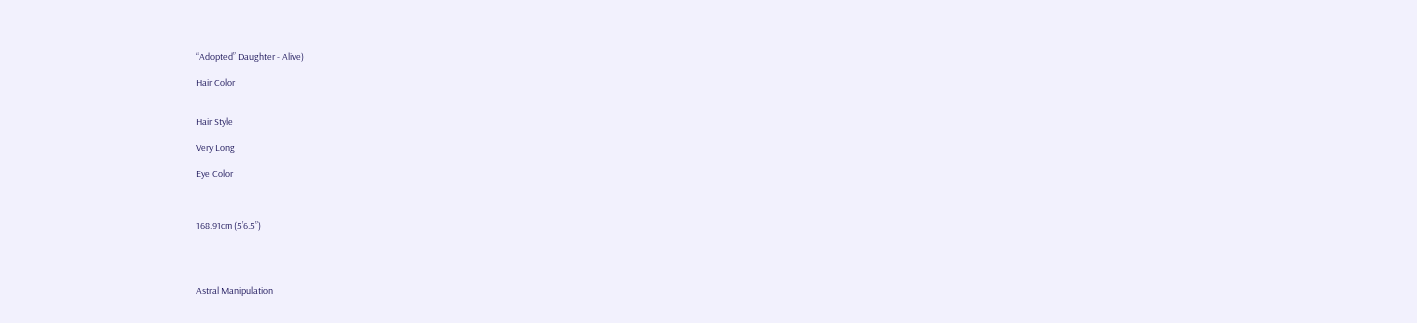“Adopted” Daughter - Alive)

Hair Color


Hair Style

Very Long

Eye Color



168.91cm (5’6.5”)




Astral Manipulation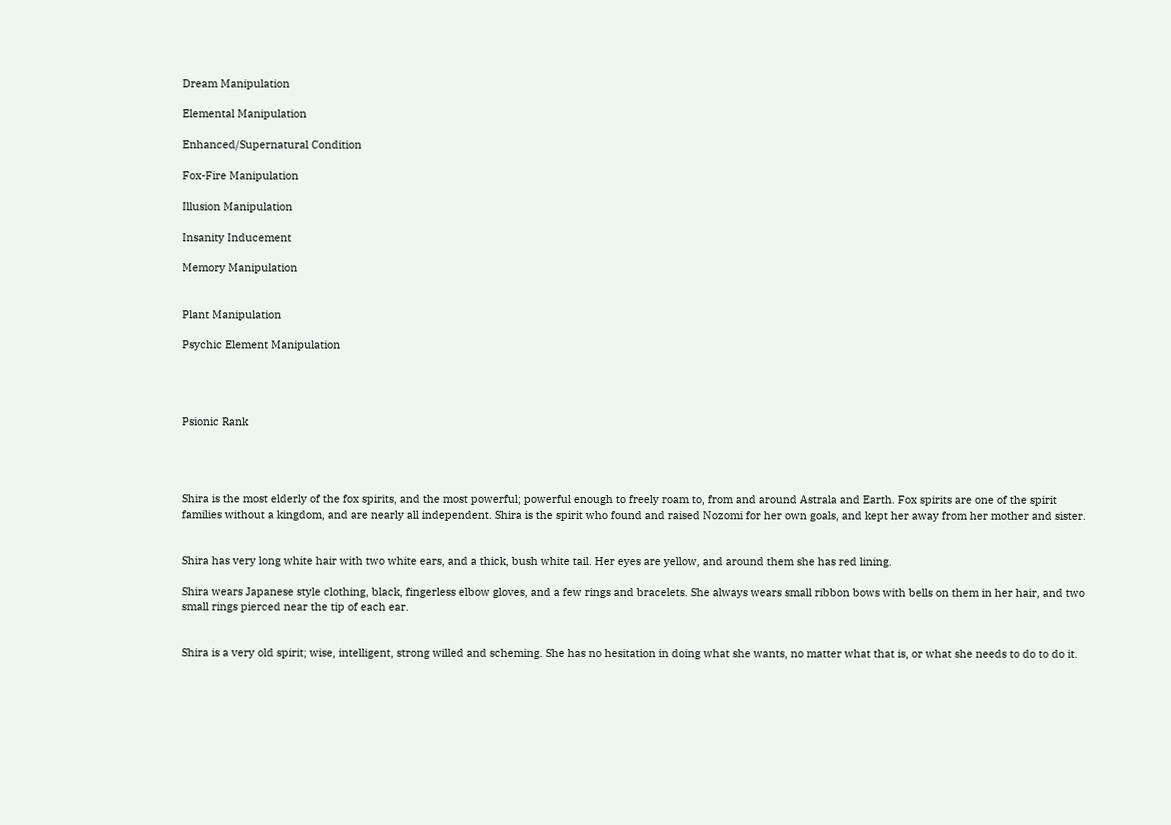Dream Manipulation

Elemental Manipulation

Enhanced/Supernatural Condition

Fox-Fire Manipulation

Illusion Manipulation

Insanity Inducement

Memory Manipulation


Plant Manipulation

Psychic Element Manipulation




Psionic Rank




Shira is the most elderly of the fox spirits, and the most powerful; powerful enough to freely roam to, from and around Astrala and Earth. Fox spirits are one of the spirit families without a kingdom, and are nearly all independent. Shira is the spirit who found and raised Nozomi for her own goals, and kept her away from her mother and sister.


Shira has very long white hair with two white ears, and a thick, bush white tail. Her eyes are yellow, and around them she has red lining.

Shira wears Japanese style clothing, black, fingerless elbow gloves, and a few rings and bracelets. She always wears small ribbon bows with bells on them in her hair, and two small rings pierced near the tip of each ear.


Shira is a very old spirit; wise, intelligent, strong willed and scheming. She has no hesitation in doing what she wants, no matter what that is, or what she needs to do to do it.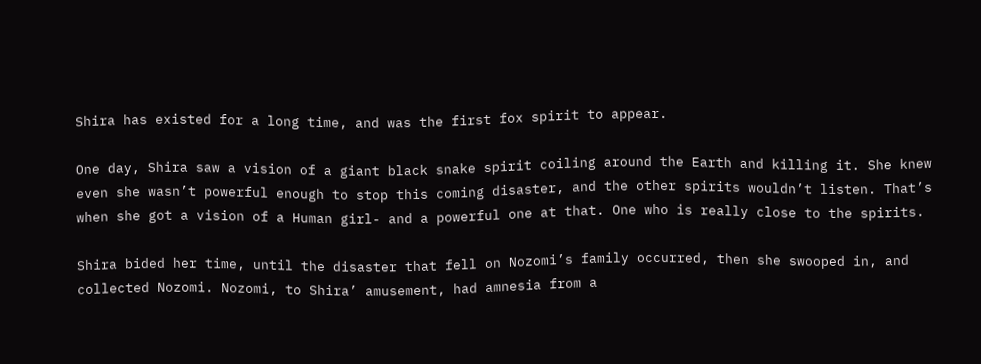Shira has existed for a long time, and was the first fox spirit to appear.

One day, Shira saw a vision of a giant black snake spirit coiling around the Earth and killing it. She knew even she wasn’t powerful enough to stop this coming disaster, and the other spirits wouldn’t listen. That’s when she got a vision of a Human girl- and a powerful one at that. One who is really close to the spirits.

Shira bided her time, until the disaster that fell on Nozomi’s family occurred, then she swooped in, and collected Nozomi. Nozomi, to Shira’ amusement, had amnesia from a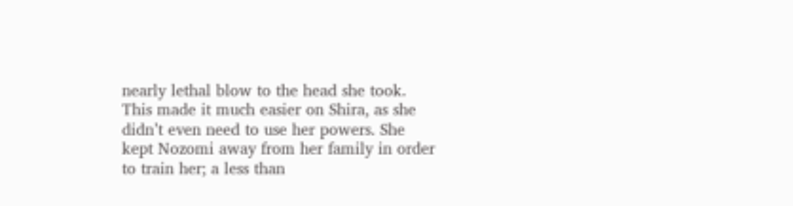nearly lethal blow to the head she took. This made it much easier on Shira, as she didn’t even need to use her powers. She kept Nozomi away from her family in order to train her; a less than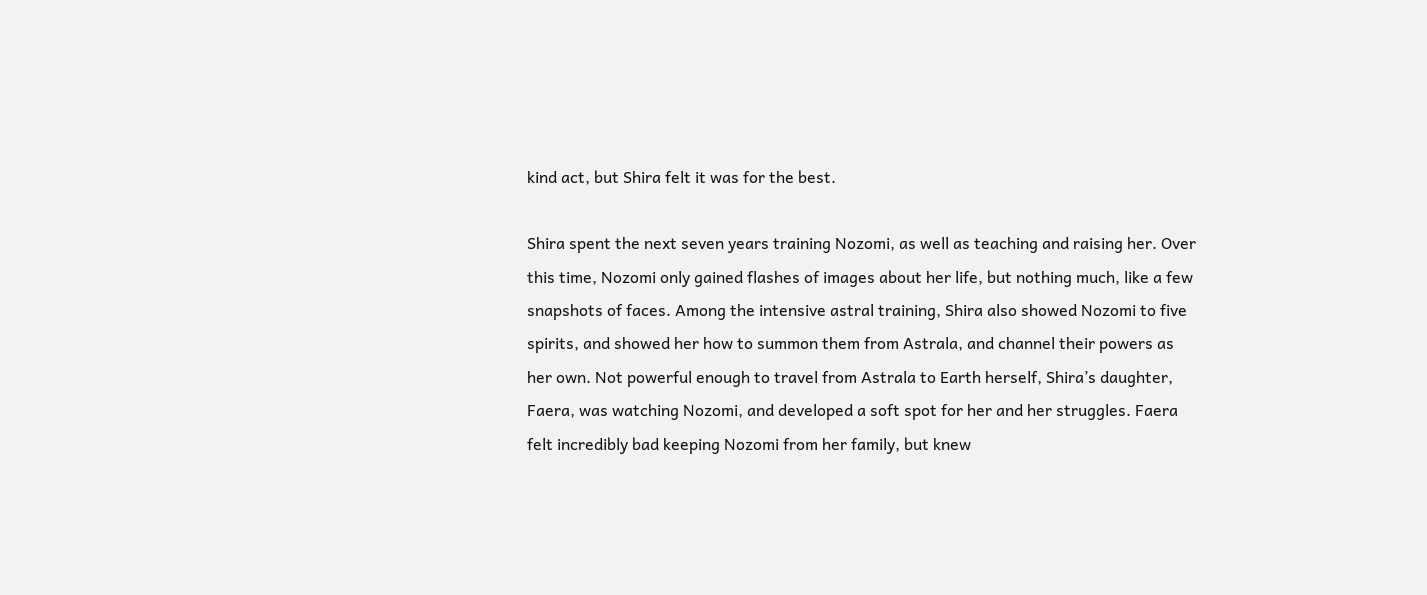kind act, but Shira felt it was for the best.

Shira spent the next seven years training Nozomi, as well as teaching and raising her. Over this time, Nozomi only gained flashes of images about her life, but nothing much, like a few snapshots of faces. Among the intensive astral training, Shira also showed Nozomi to five spirits, and showed her how to summon them from Astrala, and channel their powers as her own. Not powerful enough to travel from Astrala to Earth herself, Shira’s daughter, Faera, was watching Nozomi, and developed a soft spot for her and her struggles. Faera felt incredibly bad keeping Nozomi from her family, but knew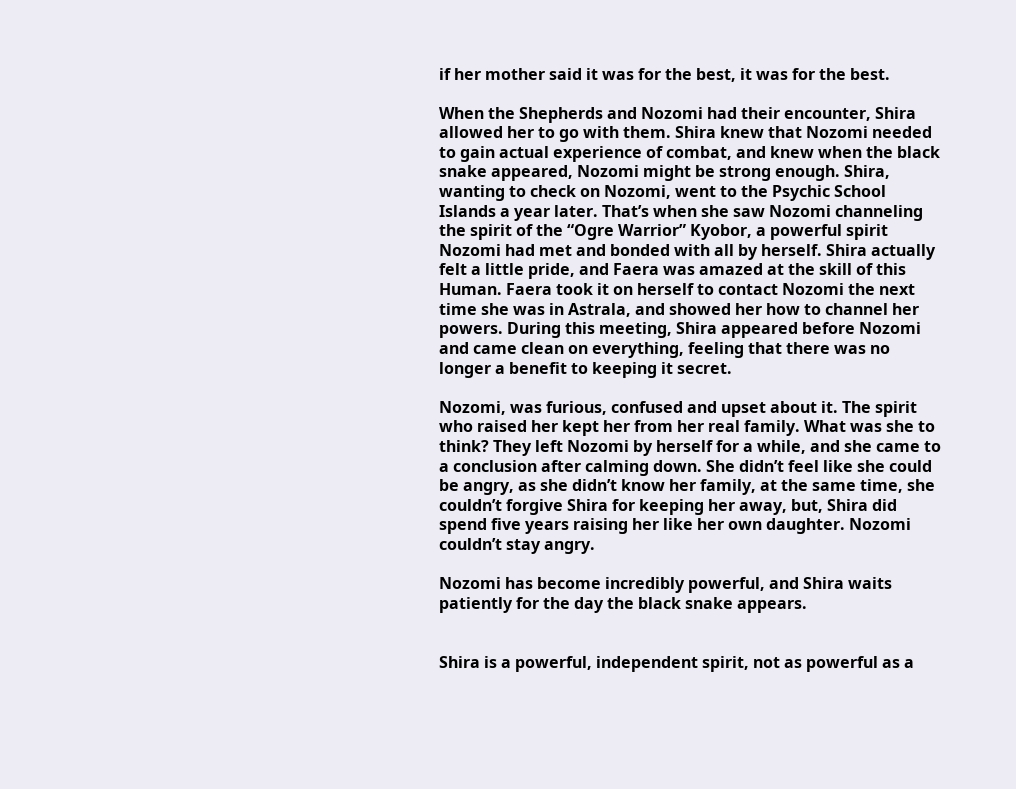if her mother said it was for the best, it was for the best.

When the Shepherds and Nozomi had their encounter, Shira allowed her to go with them. Shira knew that Nozomi needed to gain actual experience of combat, and knew when the black snake appeared, Nozomi might be strong enough. Shira, wanting to check on Nozomi, went to the Psychic School Islands a year later. That’s when she saw Nozomi channeling the spirit of the “Ogre Warrior” Kyobor, a powerful spirit Nozomi had met and bonded with all by herself. Shira actually felt a little pride, and Faera was amazed at the skill of this Human. Faera took it on herself to contact Nozomi the next time she was in Astrala, and showed her how to channel her powers. During this meeting, Shira appeared before Nozomi and came clean on everything, feeling that there was no longer a benefit to keeping it secret.

Nozomi, was furious, confused and upset about it. The spirit who raised her kept her from her real family. What was she to think? They left Nozomi by herself for a while, and she came to a conclusion after calming down. She didn’t feel like she could be angry, as she didn’t know her family, at the same time, she couldn’t forgive Shira for keeping her away, but, Shira did spend five years raising her like her own daughter. Nozomi couldn’t stay angry.

Nozomi has become incredibly powerful, and Shira waits patiently for the day the black snake appears.


Shira is a powerful, independent spirit, not as powerful as a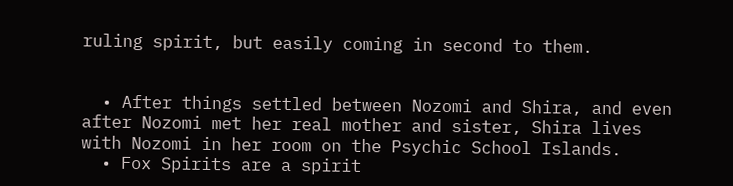ruling spirit, but easily coming in second to them.


  • After things settled between Nozomi and Shira, and even after Nozomi met her real mother and sister, Shira lives with Nozomi in her room on the Psychic School Islands.
  • Fox Spirits are a spirit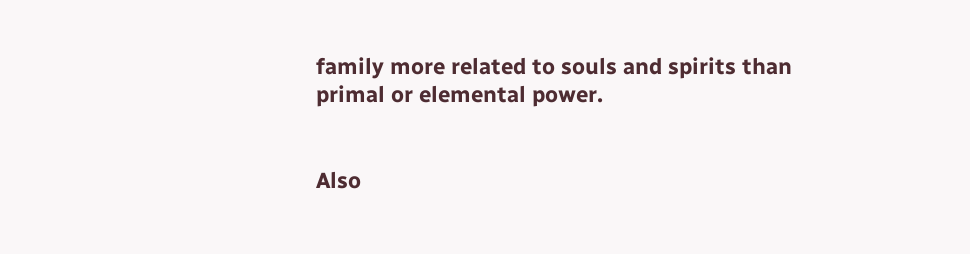family more related to souls and spirits than primal or elemental power.


Also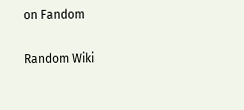on Fandom

Random Wiki